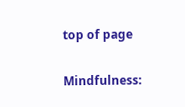top of page

Mindfulness: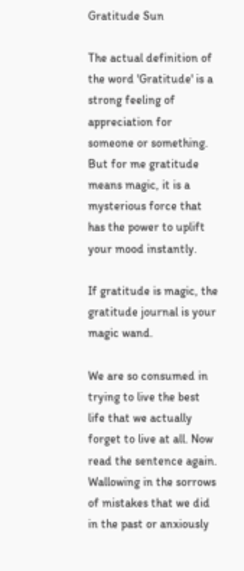Gratitude Sun

The actual definition of the word 'Gratitude' is a strong feeling of appreciation for someone or something. But for me gratitude means magic, it is a mysterious force that has the power to uplift your mood instantly.

If gratitude is magic, the gratitude journal is your magic wand.

We are so consumed in trying to live the best life that we actually forget to live at all. Now read the sentence again. Wallowing in the sorrows of mistakes that we did in the past or anxiously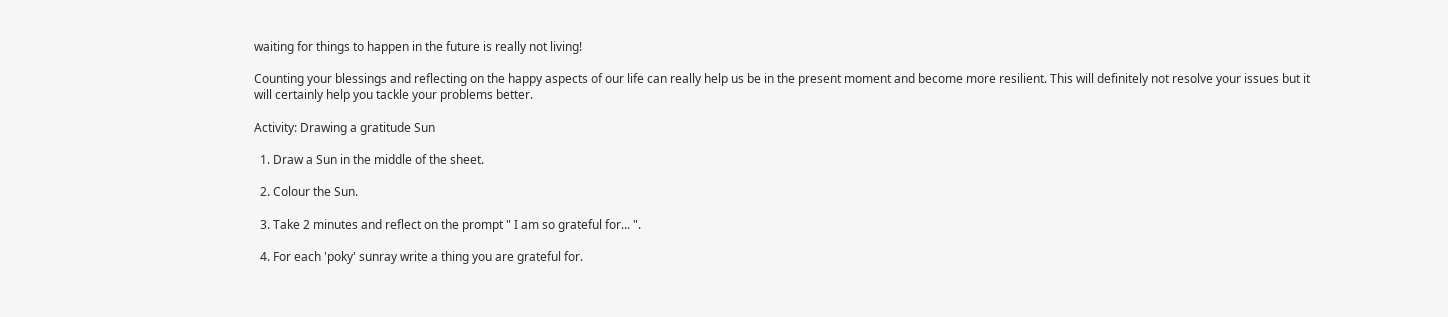waiting for things to happen in the future is really not living!

Counting your blessings and reflecting on the happy aspects of our life can really help us be in the present moment and become more resilient. This will definitely not resolve your issues but it will certainly help you tackle your problems better.

Activity: Drawing a gratitude Sun

  1. Draw a Sun in the middle of the sheet.

  2. Colour the Sun.

  3. Take 2 minutes and reflect on the prompt " I am so grateful for... ".

  4. For each 'poky' sunray write a thing you are grateful for.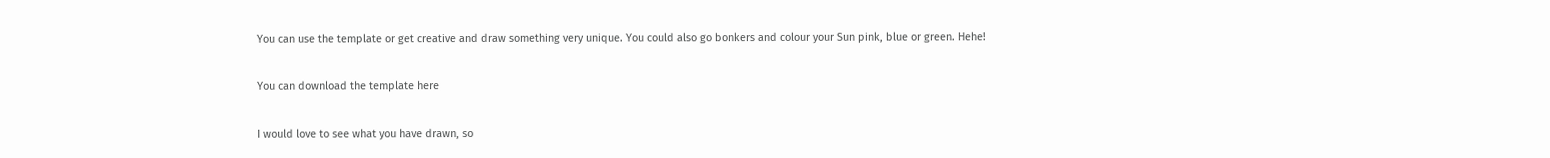You can use the template or get creative and draw something very unique. You could also go bonkers and colour your Sun pink, blue or green. Hehe!

You can download the template here

I would love to see what you have drawn, so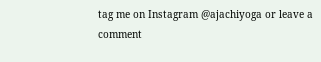tag me on Instagram @ajachiyoga or leave a comment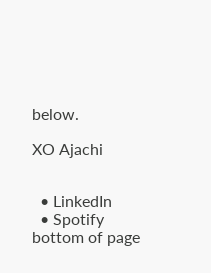below.

XO Ajachi


  • LinkedIn
  • Spotify
bottom of page